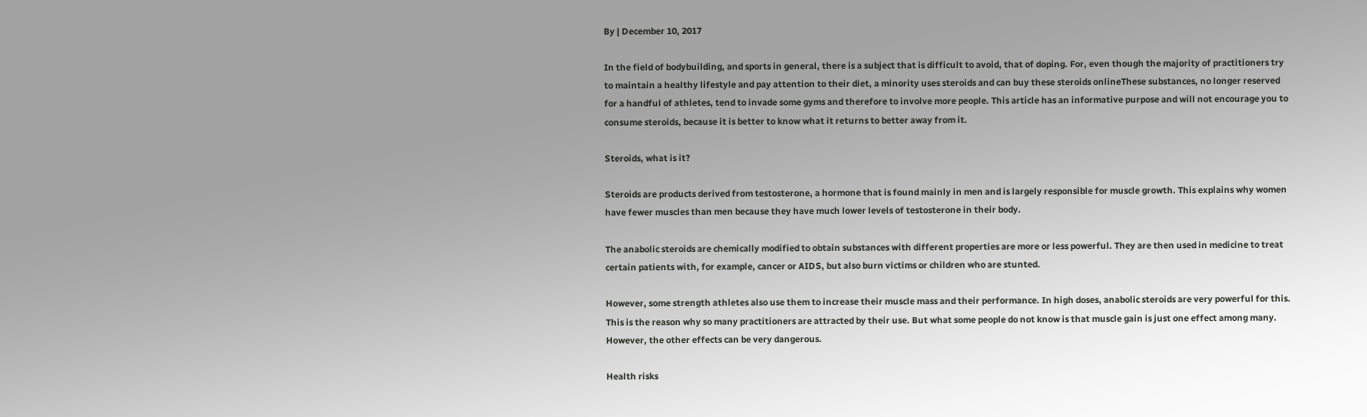By | December 10, 2017

In the field of bodybuilding, and sports in general, there is a subject that is difficult to avoid, that of doping. For, even though the majority of practitioners try to maintain a healthy lifestyle and pay attention to their diet, a minority uses steroids and can buy these steroids onlineThese substances, no longer reserved for a handful of athletes, tend to invade some gyms and therefore to involve more people. This article has an informative purpose and will not encourage you to consume steroids, because it is better to know what it returns to better away from it.

Steroids, what is it?

Steroids are products derived from testosterone, a hormone that is found mainly in men and is largely responsible for muscle growth. This explains why women have fewer muscles than men because they have much lower levels of testosterone in their body.

The anabolic steroids are chemically modified to obtain substances with different properties are more or less powerful. They are then used in medicine to treat certain patients with, for example, cancer or AIDS, but also burn victims or children who are stunted.

However, some strength athletes also use them to increase their muscle mass and their performance. In high doses, anabolic steroids are very powerful for this. This is the reason why so many practitioners are attracted by their use. But what some people do not know is that muscle gain is just one effect among many. However, the other effects can be very dangerous.

Health risks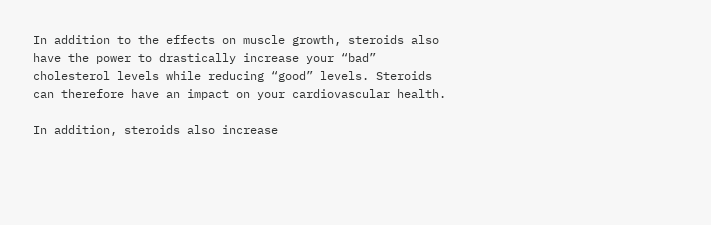In addition to the effects on muscle growth, steroids also have the power to drastically increase your “bad” cholesterol levels while reducing “good” levels. Steroids can therefore have an impact on your cardiovascular health.

In addition, steroids also increase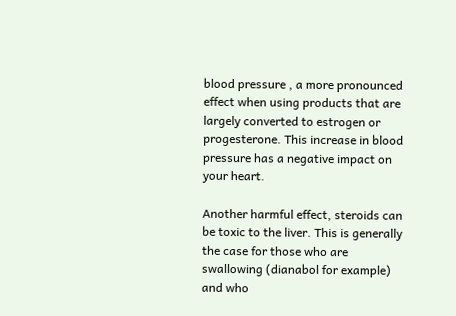blood pressure , a more pronounced effect when using products that are largely converted to estrogen or progesterone. This increase in blood pressure has a negative impact on your heart.

Another harmful effect, steroids can be toxic to the liver. This is generally the case for those who are swallowing (dianabol for example) and who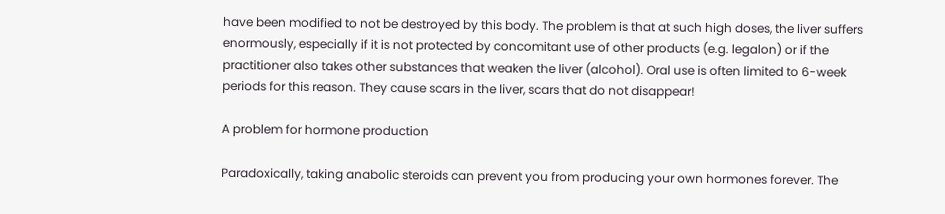have been modified to not be destroyed by this body. The problem is that at such high doses, the liver suffers enormously, especially if it is not protected by concomitant use of other products (e.g. legalon) or if the practitioner also takes other substances that weaken the liver (alcohol). Oral use is often limited to 6-week periods for this reason. They cause scars in the liver, scars that do not disappear!

A problem for hormone production

Paradoxically, taking anabolic steroids can prevent you from producing your own hormones forever. The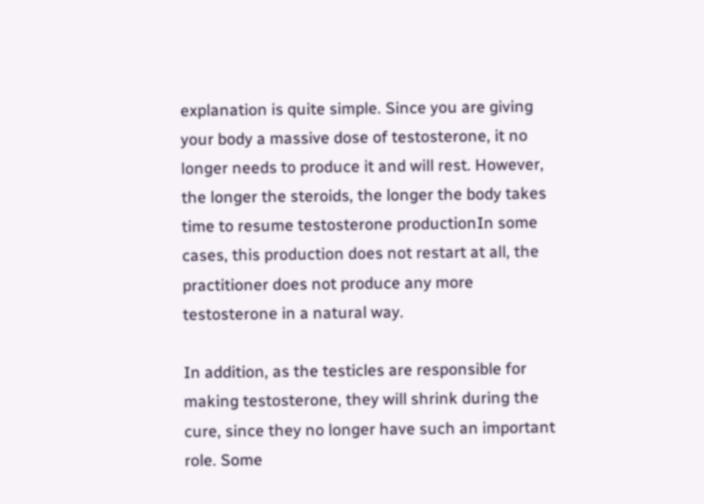explanation is quite simple. Since you are giving your body a massive dose of testosterone, it no longer needs to produce it and will rest. However, the longer the steroids, the longer the body takes time to resume testosterone productionIn some cases, this production does not restart at all, the practitioner does not produce any more testosterone in a natural way.

In addition, as the testicles are responsible for making testosterone, they will shrink during the cure, since they no longer have such an important role. Some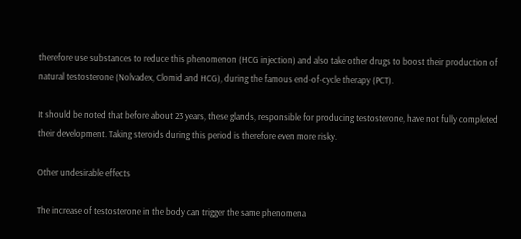therefore use substances to reduce this phenomenon (HCG injection) and also take other drugs to boost their production of natural testosterone (Nolvadex, Clomid and HCG), during the famous end-of-cycle therapy (PCT).

It should be noted that before about 23 years, these glands, responsible for producing testosterone, have not fully completed their development. Taking steroids during this period is therefore even more risky.

Other undesirable effects

The increase of testosterone in the body can trigger the same phenomena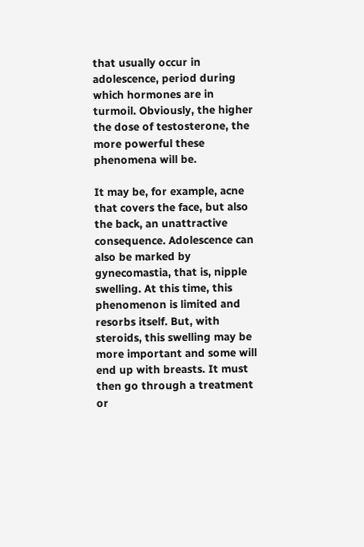that usually occur in adolescence, period during which hormones are in turmoil. Obviously, the higher the dose of testosterone, the more powerful these phenomena will be.

It may be, for example, acne that covers the face, but also the back, an unattractive consequence. Adolescence can also be marked by gynecomastia, that is, nipple swelling. At this time, this phenomenon is limited and resorbs itself. But, with steroids, this swelling may be more important and some will end up with breasts. It must then go through a treatment or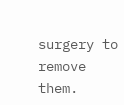surgery to remove them.